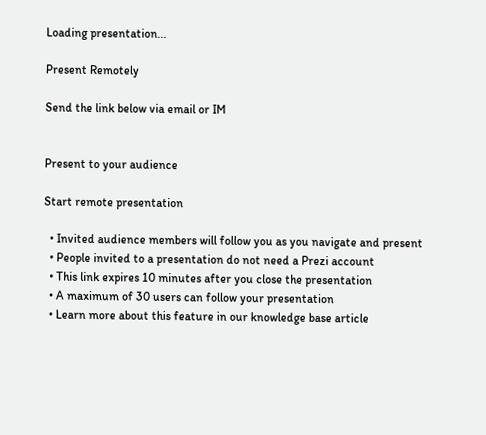Loading presentation...

Present Remotely

Send the link below via email or IM


Present to your audience

Start remote presentation

  • Invited audience members will follow you as you navigate and present
  • People invited to a presentation do not need a Prezi account
  • This link expires 10 minutes after you close the presentation
  • A maximum of 30 users can follow your presentation
  • Learn more about this feature in our knowledge base article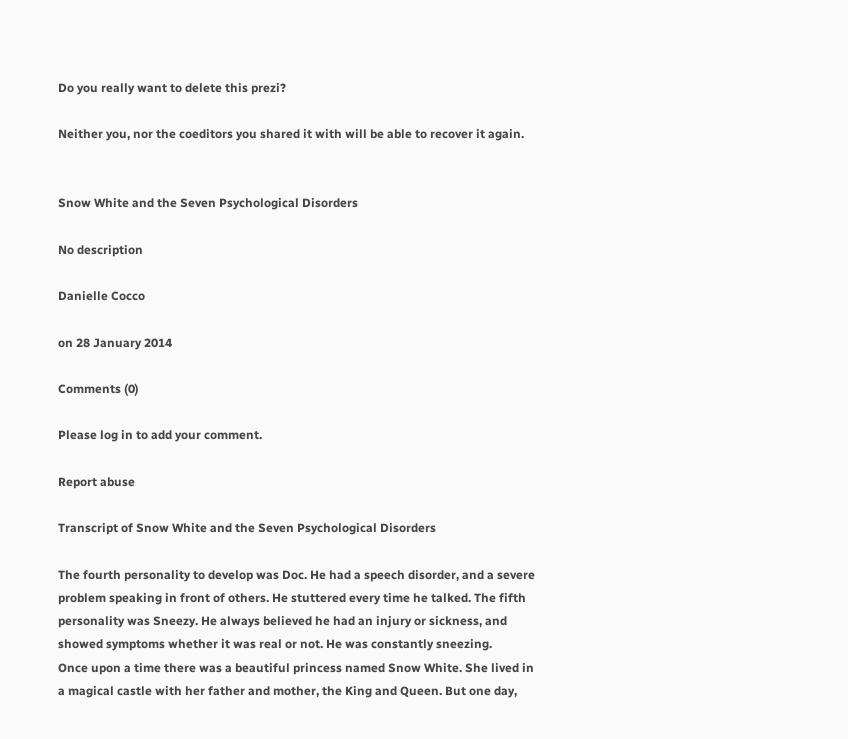Do you really want to delete this prezi?

Neither you, nor the coeditors you shared it with will be able to recover it again.


Snow White and the Seven Psychological Disorders

No description

Danielle Cocco

on 28 January 2014

Comments (0)

Please log in to add your comment.

Report abuse

Transcript of Snow White and the Seven Psychological Disorders

The fourth personality to develop was Doc. He had a speech disorder, and a severe problem speaking in front of others. He stuttered every time he talked. The fifth personality was Sneezy. He always believed he had an injury or sickness, and showed symptoms whether it was real or not. He was constantly sneezing.
Once upon a time there was a beautiful princess named Snow White. She lived in a magical castle with her father and mother, the King and Queen. But one day,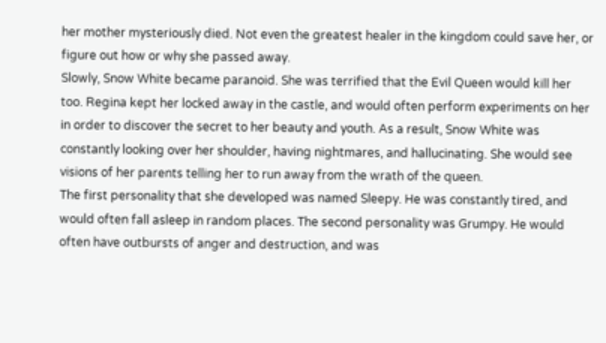her mother mysteriously died. Not even the greatest healer in the kingdom could save her, or figure out how or why she passed away.
Slowly, Snow White became paranoid. She was terrified that the Evil Queen would kill her too. Regina kept her locked away in the castle, and would often perform experiments on her in order to discover the secret to her beauty and youth. As a result, Snow White was constantly looking over her shoulder, having nightmares, and hallucinating. She would see visions of her parents telling her to run away from the wrath of the queen.
The first personality that she developed was named Sleepy. He was constantly tired, and would often fall asleep in random places. The second personality was Grumpy. He would often have outbursts of anger and destruction, and was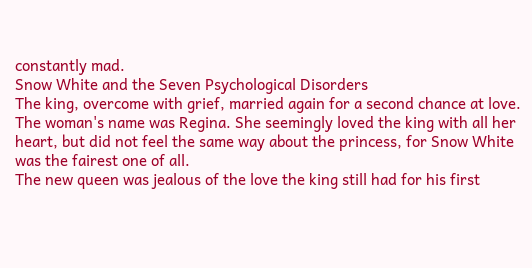constantly mad.
Snow White and the Seven Psychological Disorders
The king, overcome with grief, married again for a second chance at love. The woman's name was Regina. She seemingly loved the king with all her heart, but did not feel the same way about the princess, for Snow White was the fairest one of all.
The new queen was jealous of the love the king still had for his first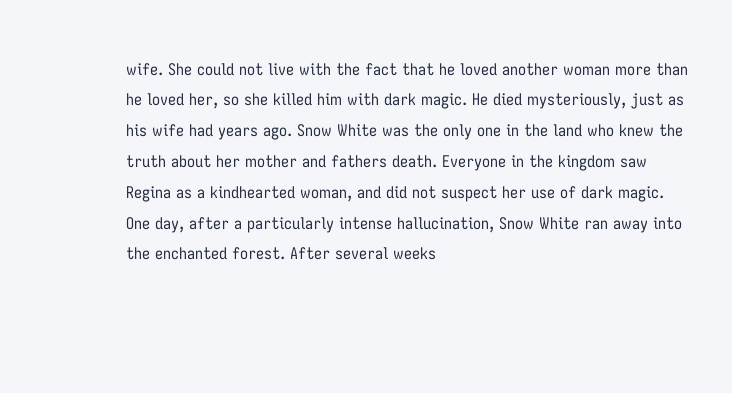wife. She could not live with the fact that he loved another woman more than he loved her, so she killed him with dark magic. He died mysteriously, just as his wife had years ago. Snow White was the only one in the land who knew the truth about her mother and fathers death. Everyone in the kingdom saw Regina as a kindhearted woman, and did not suspect her use of dark magic.
One day, after a particularly intense hallucination, Snow White ran away into the enchanted forest. After several weeks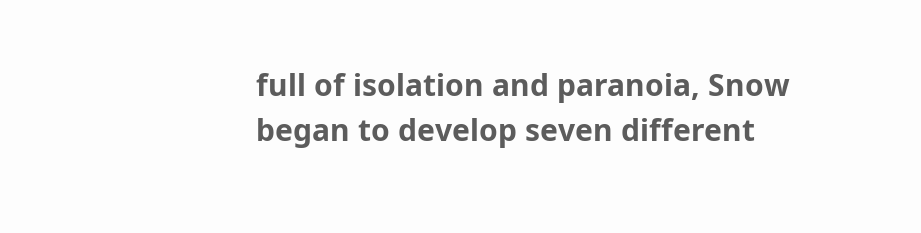full of isolation and paranoia, Snow began to develop seven different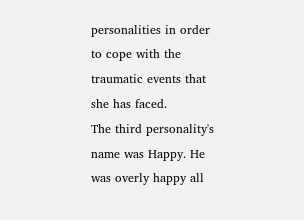personalities in order to cope with the traumatic events that she has faced.
The third personality's name was Happy. He was overly happy all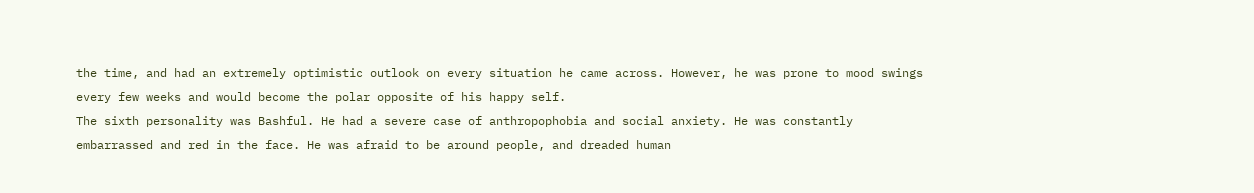the time, and had an extremely optimistic outlook on every situation he came across. However, he was prone to mood swings every few weeks and would become the polar opposite of his happy self.
The sixth personality was Bashful. He had a severe case of anthropophobia and social anxiety. He was constantly embarrassed and red in the face. He was afraid to be around people, and dreaded human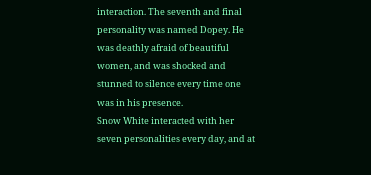interaction. The seventh and final personality was named Dopey. He was deathly afraid of beautiful women, and was shocked and stunned to silence every time one was in his presence.
Snow White interacted with her seven personalities every day, and at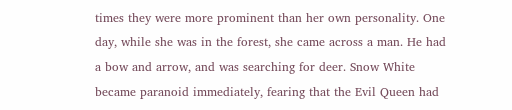times they were more prominent than her own personality. One day, while she was in the forest, she came across a man. He had a bow and arrow, and was searching for deer. Snow White became paranoid immediately, fearing that the Evil Queen had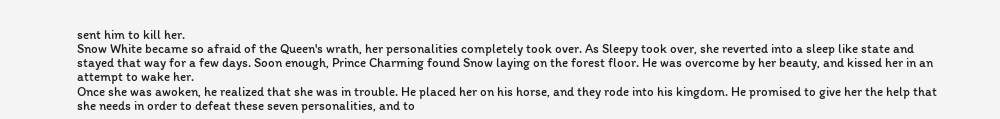sent him to kill her.
Snow White became so afraid of the Queen's wrath, her personalities completely took over. As Sleepy took over, she reverted into a sleep like state and stayed that way for a few days. Soon enough, Prince Charming found Snow laying on the forest floor. He was overcome by her beauty, and kissed her in an attempt to wake her.
Once she was awoken, he realized that she was in trouble. He placed her on his horse, and they rode into his kingdom. He promised to give her the help that she needs in order to defeat these seven personalities, and to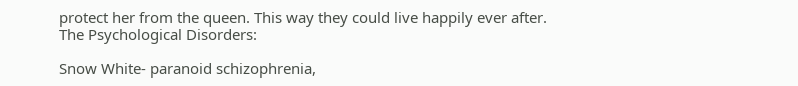protect her from the queen. This way they could live happily ever after.
The Psychological Disorders:

Snow White- paranoid schizophrenia,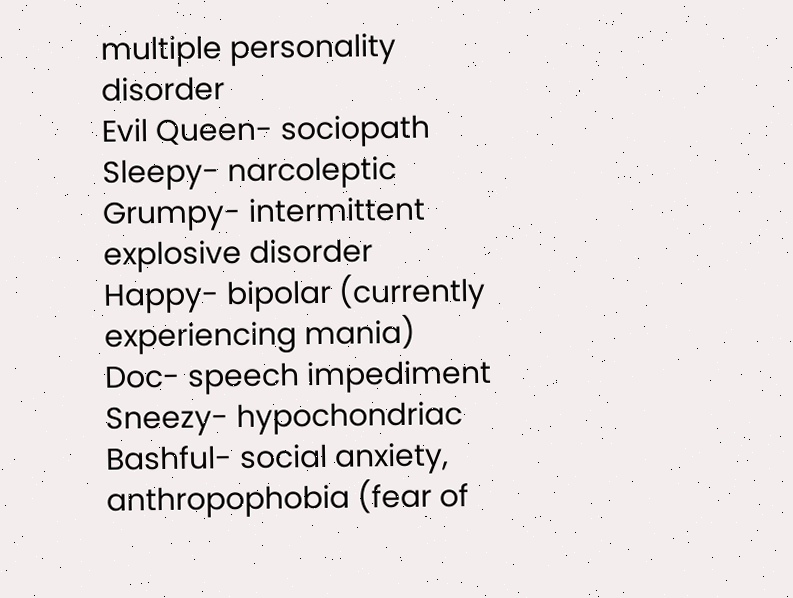multiple personality disorder
Evil Queen- sociopath
Sleepy- narcoleptic
Grumpy- intermittent explosive disorder
Happy- bipolar (currently experiencing mania)
Doc- speech impediment
Sneezy- hypochondriac
Bashful- social anxiety, anthropophobia (fear of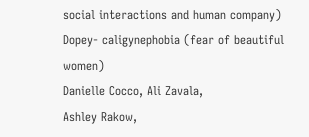social interactions and human company)
Dopey- caligynephobia (fear of beautiful women)
Danielle Cocco, Ali Zavala,
Ashley Rakow,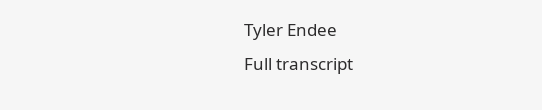Tyler Endee
Full transcript